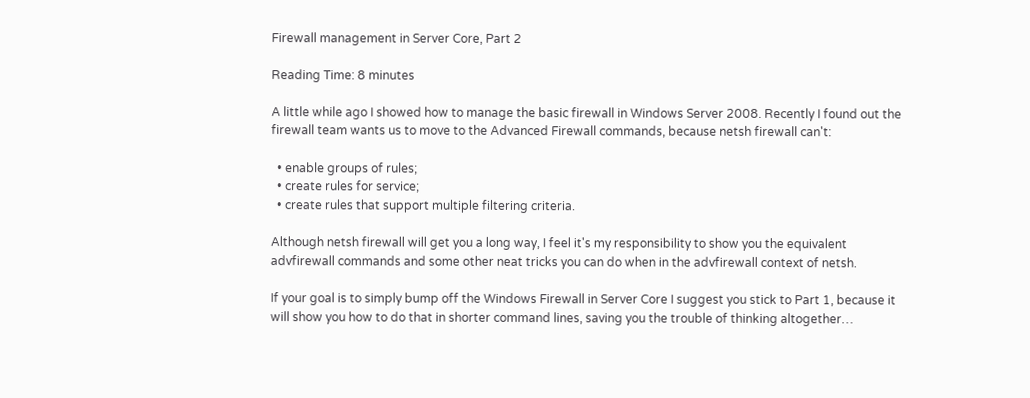Firewall management in Server Core, Part 2

Reading Time: 8 minutes

A little while ago I showed how to manage the basic firewall in Windows Server 2008. Recently I found out the firewall team wants us to move to the Advanced Firewall commands, because netsh firewall can't:

  • enable groups of rules;
  • create rules for service;
  • create rules that support multiple filtering criteria.

Although netsh firewall will get you a long way, I feel it's my responsibility to show you the equivalent advfirewall commands and some other neat tricks you can do when in the advfirewall context of netsh.

If your goal is to simply bump off the Windows Firewall in Server Core I suggest you stick to Part 1, because it will show you how to do that in shorter command lines, saving you the trouble of thinking altogether…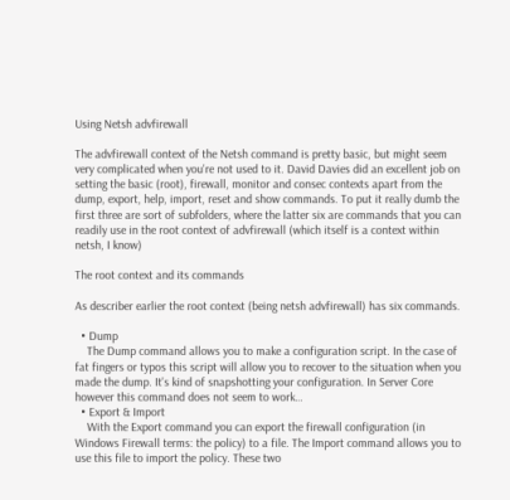Using Netsh advfirewall

The advfirewall context of the Netsh command is pretty basic, but might seem very complicated when you're not used to it. David Davies did an excellent job on setting the basic (root), firewall, monitor and consec contexts apart from the dump, export, help, import, reset and show commands. To put it really dumb the first three are sort of subfolders, where the latter six are commands that you can readily use in the root context of advfirewall (which itself is a context within netsh, I know)

The root context and its commands

As describer earlier the root context (being netsh advfirewall) has six commands.

  • Dump
    The Dump command allows you to make a configuration script. In the case of fat fingers or typos this script will allow you to recover to the situation when you made the dump. It's kind of snapshotting your configuration. In Server Core however this command does not seem to work…
  • Export & Import
    With the Export command you can export the firewall configuration (in Windows Firewall terms: the policy) to a file. The Import command allows you to use this file to import the policy. These two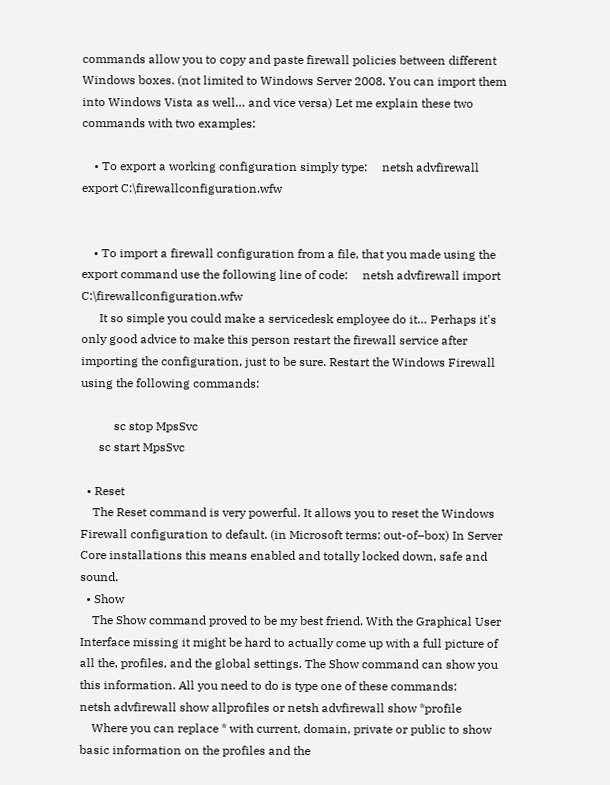commands allow you to copy and paste firewall policies between different Windows boxes. (not limited to Windows Server 2008. You can import them into Windows Vista as well… and vice versa) Let me explain these two commands with two examples:

    • To export a working configuration simply type:     netsh advfirewall export C:\firewallconfiguration.wfw


    • To import a firewall configuration from a file, that you made using the export command use the following line of code:     netsh advfirewall import C:\firewallconfiguration.wfw
      It so simple you could make a servicedesk employee do it… Perhaps it's only good advice to make this person restart the firewall service after importing the configuration, just to be sure. Restart the Windows Firewall using the following commands:

           sc stop MpsSvc
      sc start MpsSvc

  • Reset
    The Reset command is very powerful. It allows you to reset the Windows Firewall configuration to default. (in Microsoft terms: out-of–box) In Server Core installations this means enabled and totally locked down, safe and sound.
  • Show
    The Show command proved to be my best friend. With the Graphical User Interface missing it might be hard to actually come up with a full picture of all the, profiles, and the global settings. The Show command can show you this information. All you need to do is type one of these commands:       netsh advfirewall show allprofiles or netsh advfirewall show *profile
    Where you can replace * with current, domain, private or public to show basic information on the profiles and the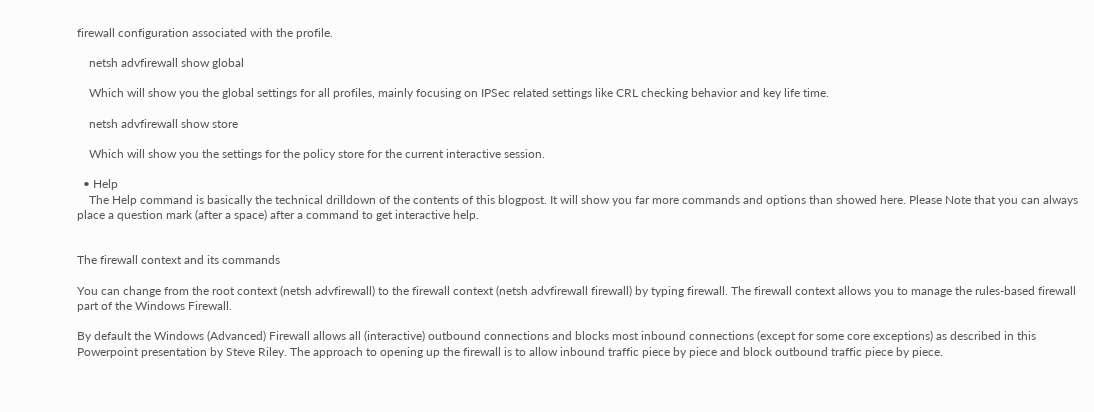firewall configuration associated with the profile.

    netsh advfirewall show global

    Which will show you the global settings for all profiles, mainly focusing on IPSec related settings like CRL checking behavior and key life time.

    netsh advfirewall show store

    Which will show you the settings for the policy store for the current interactive session.

  • Help
    The Help command is basically the technical drilldown of the contents of this blogpost. It will show you far more commands and options than showed here. Please Note that you can always place a question mark (after a space) after a command to get interactive help.


The firewall context and its commands

You can change from the root context (netsh advfirewall) to the firewall context (netsh advfirewall firewall) by typing firewall. The firewall context allows you to manage the rules-based firewall part of the Windows Firewall.

By default the Windows (Advanced) Firewall allows all (interactive) outbound connections and blocks most inbound connections (except for some core exceptions) as described in this Powerpoint presentation by Steve Riley. The approach to opening up the firewall is to allow inbound traffic piece by piece and block outbound traffic piece by piece.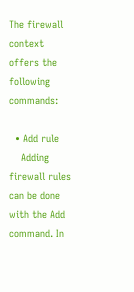The firewall context offers the following commands:

  • Add rule
    Adding firewall rules can be done with the Add command. In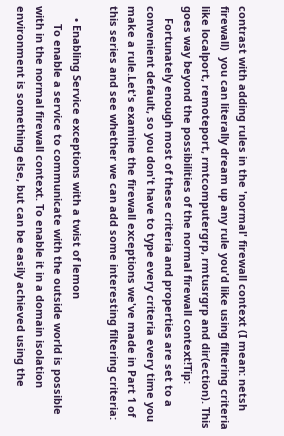contrast with adding rules in the 'normal' firewall context (I mean: netsh firewall)  you can literally dream up any rule you'd like using filtering criteria like localport, remoteport, rmtcomputergrp, rmtusrgrp and dir(ection). This goes way beyond the possibilities of the normal firewall context!Tip:
    Fortunately enough most of these criteria and properties are set to a convenient default, so you don't have to type every criteria every time you make a rule.Let's examine the firewall exceptions we've made in Part 1 of this series and see whether we can add some interesting filtering criteria:

    • Enabling Service exceptions with a twist of lemon
      To enable a service to communicate with the outside world is possible with in the normal firewall context. To enable it in a domain isolation environment is something else, but can be easily achieved using the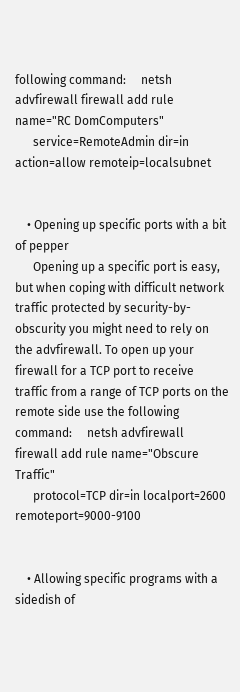following command:     netsh advfirewall firewall add rule name="RC DomComputers"
      service=RemoteAdmin dir=in action=allow remoteip=localsubnet


    • Opening up specific ports with a bit of pepper
      Opening up a specific port is easy, but when coping with difficult network traffic protected by security-by-obscurity you might need to rely on the advfirewall. To open up your firewall for a TCP port to receive traffic from a range of TCP ports on the remote side use the following command:     netsh advfirewall firewall add rule name="Obscure Traffic"
      protocol=TCP dir=in localport=2600 remoteport=9000-9100


    • Allowing specific programs with a sidedish of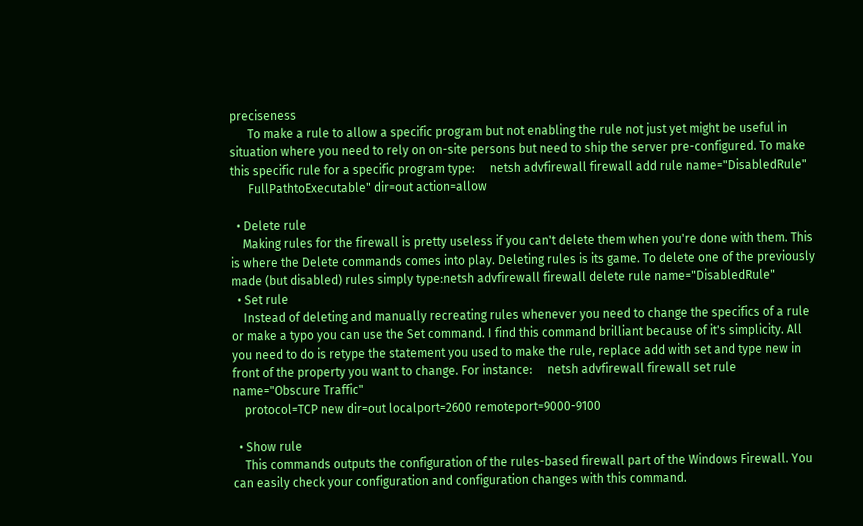preciseness
      To make a rule to allow a specific program but not enabling the rule not just yet might be useful in situation where you need to rely on on-site persons but need to ship the server pre-configured. To make this specific rule for a specific program type:     netsh advfirewall firewall add rule name="DisabledRule"
      FullPathtoExecutable" dir=out action=allow

  • Delete rule
    Making rules for the firewall is pretty useless if you can't delete them when you're done with them. This is where the Delete commands comes into play. Deleting rules is its game. To delete one of the previously made (but disabled) rules simply type:netsh advfirewall firewall delete rule name="DisabledRule"
  • Set rule
    Instead of deleting and manually recreating rules whenever you need to change the specifics of a rule or make a typo you can use the Set command. I find this command brilliant because of it's simplicity. All you need to do is retype the statement you used to make the rule, replace add with set and type new in front of the property you want to change. For instance:     netsh advfirewall firewall set rule name="Obscure Traffic"
    protocol=TCP new dir=out localport=2600 remoteport=9000-9100

  • Show rule
    This commands outputs the configuration of the rules-based firewall part of the Windows Firewall. You can easily check your configuration and configuration changes with this command.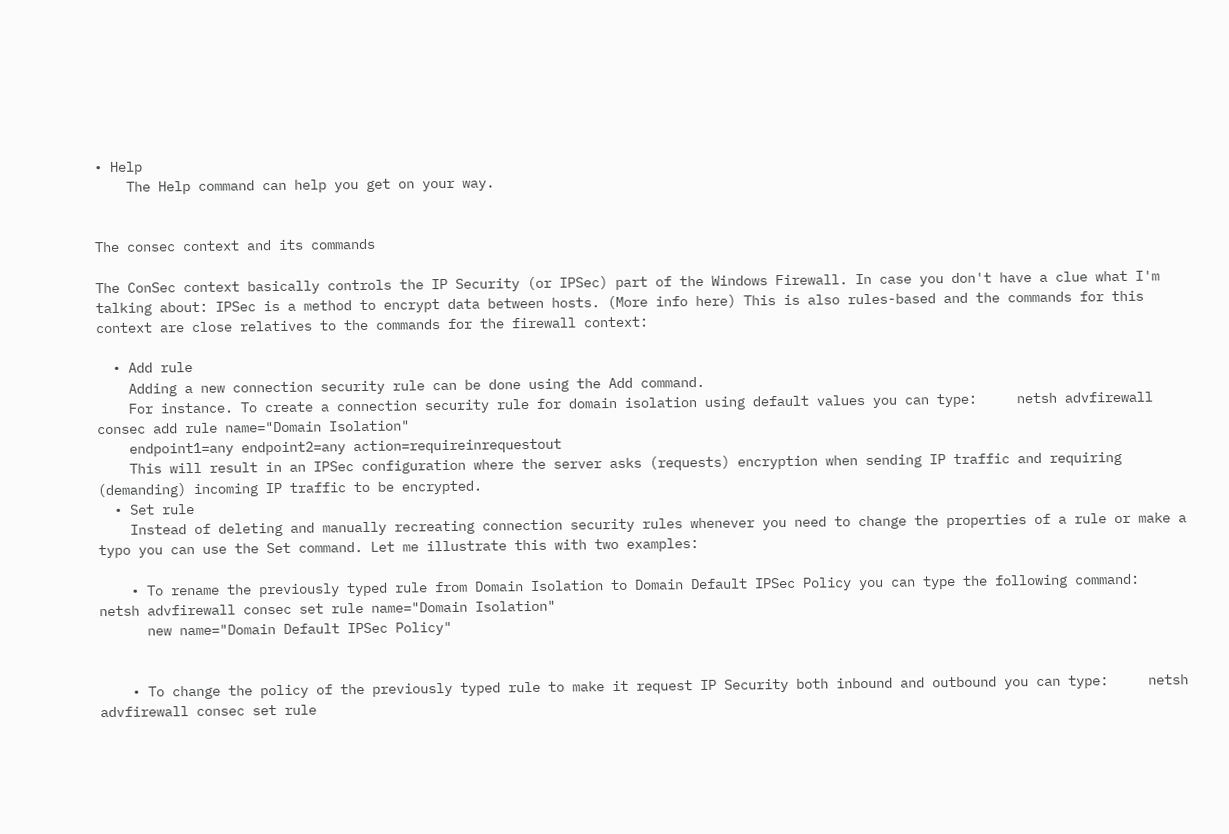• Help
    The Help command can help you get on your way.


The consec context and its commands

The ConSec context basically controls the IP Security (or IPSec) part of the Windows Firewall. In case you don't have a clue what I'm talking about: IPSec is a method to encrypt data between hosts. (More info here) This is also rules-based and the commands for this context are close relatives to the commands for the firewall context:

  • Add rule
    Adding a new connection security rule can be done using the Add command.
    For instance. To create a connection security rule for domain isolation using default values you can type:     netsh advfirewall consec add rule name="Domain Isolation"
    endpoint1=any endpoint2=any action=requireinrequestout
    This will result in an IPSec configuration where the server asks (requests) encryption when sending IP traffic and requiring (demanding) incoming IP traffic to be encrypted.
  • Set rule
    Instead of deleting and manually recreating connection security rules whenever you need to change the properties of a rule or make a typo you can use the Set command. Let me illustrate this with two examples:

    • To rename the previously typed rule from Domain Isolation to Domain Default IPSec Policy you can type the following command:     netsh advfirewall consec set rule name="Domain Isolation"
      new name="Domain Default IPSec Policy"


    • To change the policy of the previously typed rule to make it request IP Security both inbound and outbound you can type:     netsh advfirewall consec set rule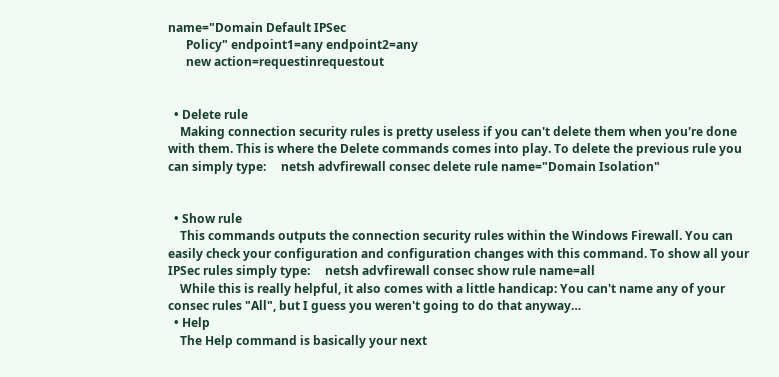name="Domain Default IPSec
      Policy" endpoint1=any endpoint2=any
      new action=requestinrequestout


  • Delete rule
    Making connection security rules is pretty useless if you can't delete them when you're done with them. This is where the Delete commands comes into play. To delete the previous rule you can simply type:     netsh advfirewall consec delete rule name="Domain Isolation"


  • Show rule
    This commands outputs the connection security rules within the Windows Firewall. You can easily check your configuration and configuration changes with this command. To show all your IPSec rules simply type:     netsh advfirewall consec show rule name=all
    While this is really helpful, it also comes with a little handicap: You can't name any of your consec rules "All", but I guess you weren't going to do that anyway…
  • Help
    The Help command is basically your next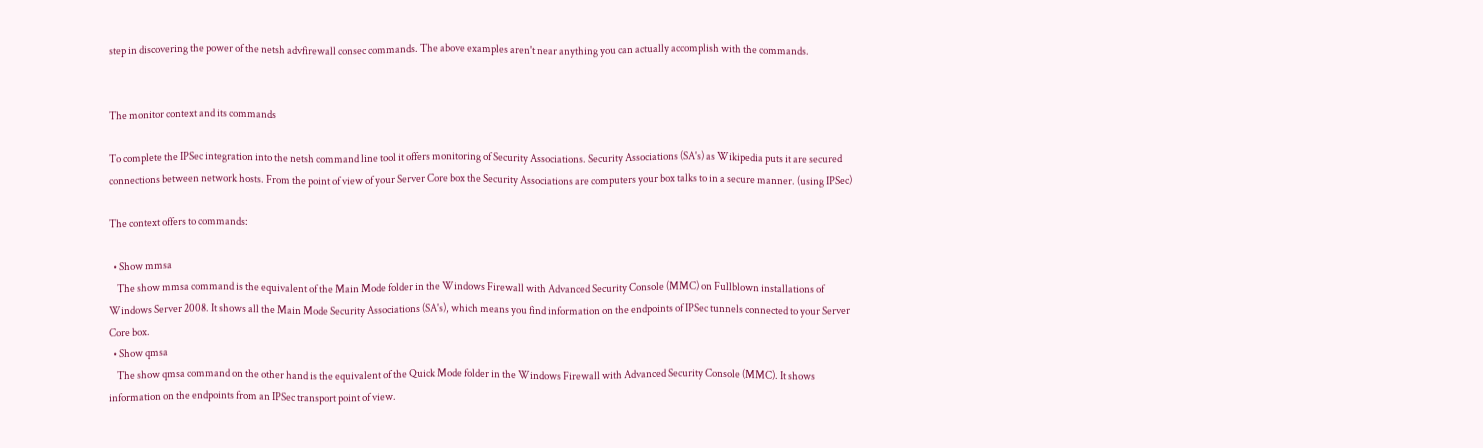step in discovering the power of the netsh advfirewall consec commands. The above examples aren't near anything you can actually accomplish with the commands.


The monitor context and its commands

To complete the IPSec integration into the netsh command line tool it offers monitoring of Security Associations. Security Associations (SA's) as Wikipedia puts it are secured connections between network hosts. From the point of view of your Server Core box the Security Associations are computers your box talks to in a secure manner. (using IPSec)

The context offers to commands:

  • Show mmsa
    The show mmsa command is the equivalent of the Main Mode folder in the Windows Firewall with Advanced Security Console (MMC) on Fullblown installations of Windows Server 2008. It shows all the Main Mode Security Associations (SA's), which means you find information on the endpoints of IPSec tunnels connected to your Server Core box.
  • Show qmsa
    The show qmsa command on the other hand is the equivalent of the Quick Mode folder in the Windows Firewall with Advanced Security Console (MMC). It shows information on the endpoints from an IPSec transport point of view.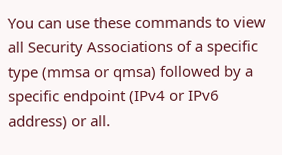You can use these commands to view all Security Associations of a specific type (mmsa or qmsa) followed by a specific endpoint (IPv4 or IPv6 address) or all.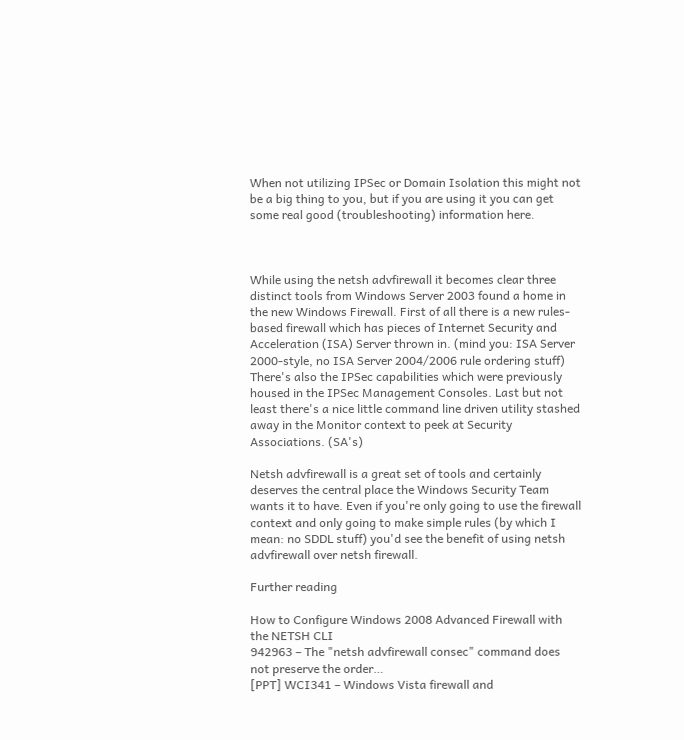When not utilizing IPSec or Domain Isolation this might not be a big thing to you, but if you are using it you can get some real good (troubleshooting) information here.



While using the netsh advfirewall it becomes clear three distinct tools from Windows Server 2003 found a home in the new Windows Firewall. First of all there is a new rules-based firewall which has pieces of Internet Security and Acceleration (ISA) Server thrown in. (mind you: ISA Server 2000-style, no ISA Server 2004/2006 rule ordering stuff) There's also the IPSec capabilities which were previously housed in the IPSec Management Consoles. Last but not least there's a nice little command line driven utility stashed away in the Monitor context to peek at Security Associations. (SA's)

Netsh advfirewall is a great set of tools and certainly deserves the central place the Windows Security Team wants it to have. Even if you're only going to use the firewall context and only going to make simple rules (by which I mean: no SDDL stuff) you'd see the benefit of using netsh advfirewall over netsh firewall.

Further reading

How to Configure Windows 2008 Advanced Firewall with the NETSH CLI
942963 – The "netsh advfirewall consec" command does not preserve the order…
[PPT] WCI341 – Windows Vista firewall and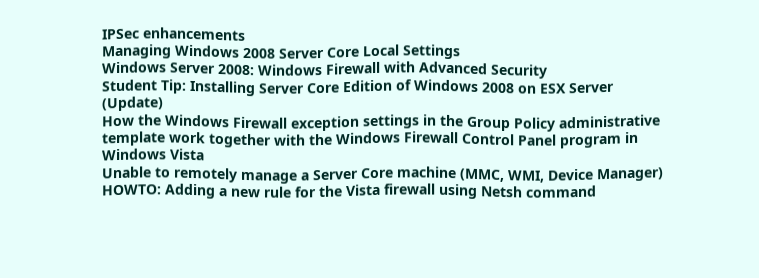IPSec enhancements
Managing Windows 2008 Server Core Local Settings
Windows Server 2008: Windows Firewall with Advanced Security
Student Tip: Installing Server Core Edition of Windows 2008 on ESX Server (Update)
How the Windows Firewall exception settings in the Group Policy administrative template work together with the Windows Firewall Control Panel program in Windows Vista
Unable to remotely manage a Server Core machine (MMC, WMI, Device Manager)
HOWTO: Adding a new rule for the Vista firewall using Netsh command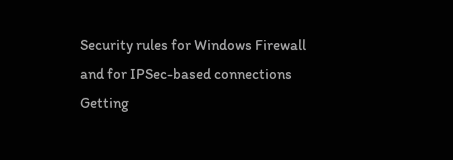Security rules for Windows Firewall and for IPSec-based connections
Getting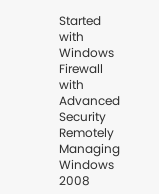Started with Windows Firewall with Advanced Security
Remotely Managing Windows 2008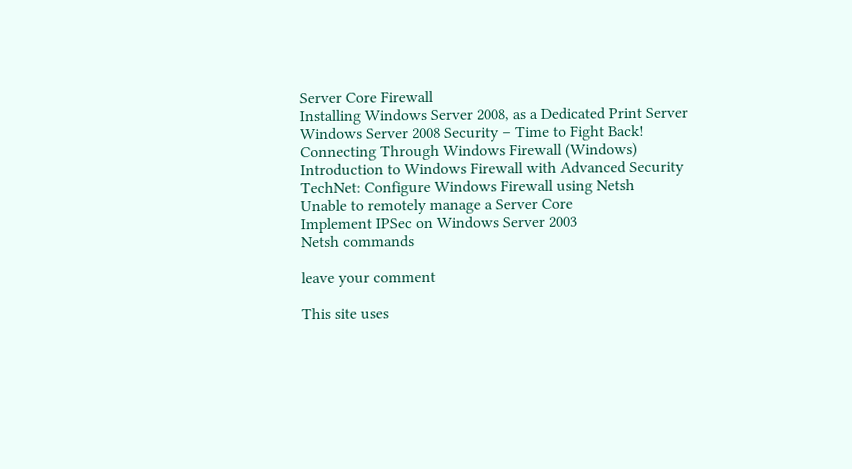Server Core Firewall
Installing Windows Server 2008, as a Dedicated Print Server
Windows Server 2008 Security – Time to Fight Back!
Connecting Through Windows Firewall (Windows)
Introduction to Windows Firewall with Advanced Security
TechNet: Configure Windows Firewall using Netsh
Unable to remotely manage a Server Core
Implement IPSec on Windows Server 2003
Netsh commands

leave your comment

This site uses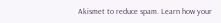Akismet to reduce spam. Learn how your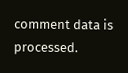comment data is processed.